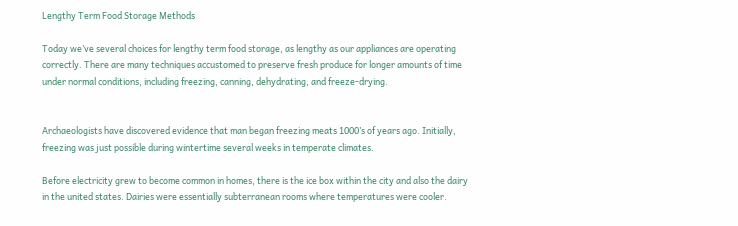Lengthy Term Food Storage Methods

Today we’ve several choices for lengthy term food storage, as lengthy as our appliances are operating correctly. There are many techniques accustomed to preserve fresh produce for longer amounts of time under normal conditions, including freezing, canning, dehydrating, and freeze-drying.


Archaeologists have discovered evidence that man began freezing meats 1000’s of years ago. Initially, freezing was just possible during wintertime several weeks in temperate climates.

Before electricity grew to become common in homes, there is the ice box within the city and also the dairy in the united states. Dairies were essentially subterranean rooms where temperatures were cooler.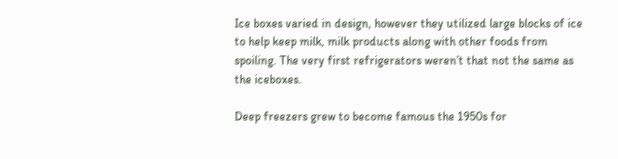Ice boxes varied in design, however they utilized large blocks of ice to help keep milk, milk products along with other foods from spoiling. The very first refrigerators weren’t that not the same as the iceboxes.

Deep freezers grew to become famous the 1950s for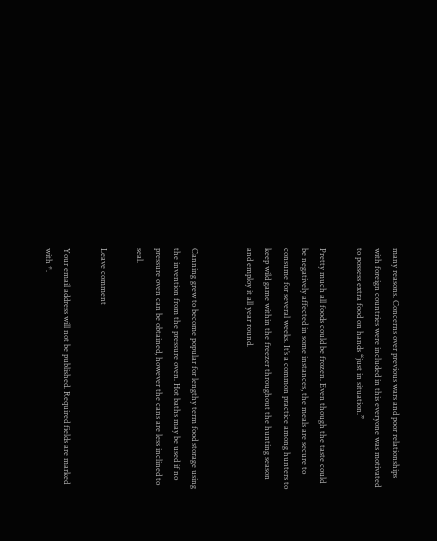many reasons. Concerns over previous wars and poor relationships with foreign countries were included in this everyone was motivated to possess extra food on hands “just in situation.”

Pretty much all foods could be frozen. Even though the taste could be negatively affected in some instances, the meals are secure to consume for several weeks. It’s a common practice among hunters to keep wild game within the freezer throughout the hunting season and employ it all year round.


Canning grew to become popular for lengthy term food storage using the invention from the pressure oven. Hot baths may be used if no pressure oven can be obtained, however the cans are less inclined to seal.

Leave comment

Your email address will not be published. Required fields are marked with *.